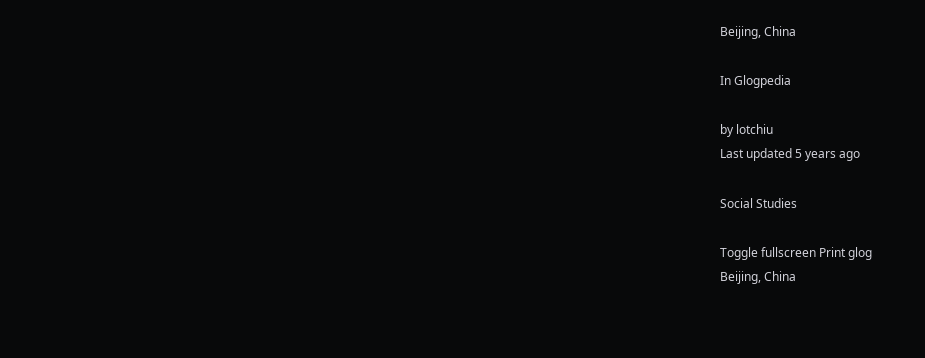Beijing, China

In Glogpedia

by lotchiu
Last updated 5 years ago

Social Studies

Toggle fullscreen Print glog
Beijing, China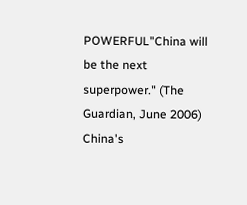POWERFUL"China will be the next superpower." (The Guardian, June 2006) China's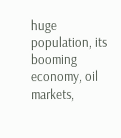huge population, its booming economy, oil markets,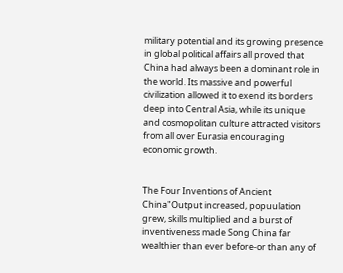military potential and its growing presence in global political affairs all proved that China had always been a dominant role in the world. Its massive and powerful civilization allowed it to exend its borders deep into Central Asia, while its unique and cosmopolitan culture attracted visitors from all over Eurasia encouraging economic growth.


The Four Inventions of Ancient China"Output increased, popuulation grew, skills multiplied and a burst of inventiveness made Song China far wealthier than ever before-or than any of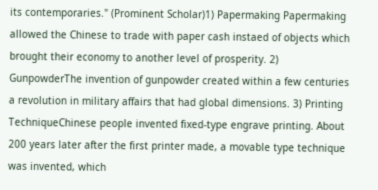its contemporaries." (Prominent Scholar)1) Papermaking Papermaking allowed the Chinese to trade with paper cash instaed of objects which brought their economy to another level of prosperity. 2) GunpowderThe invention of gunpowder created within a few centuries a revolution in military affairs that had global dimensions. 3) Printing TechniqueChinese people invented fixed-type engrave printing. About 200 years later after the first printer made, a movable type technique was invented, which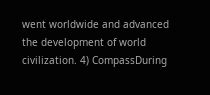went worldwide and advanced the development of world civilization. 4) CompassDuring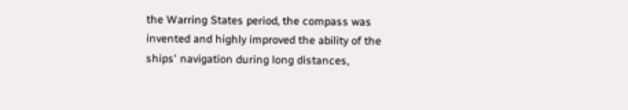the Warring States period, the compass was invented and highly improved the ability of the ships' navigation during long distances,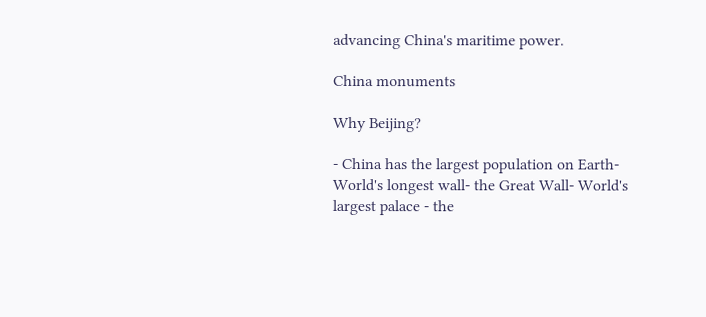advancing China's maritime power.

China monuments

Why Beijing?

- China has the largest population on Earth- World's longest wall- the Great Wall- World's largest palace - the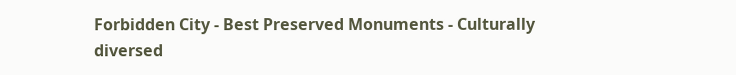Forbidden City - Best Preserved Monuments - Culturally diversed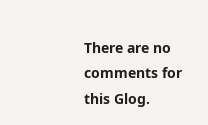There are no comments for this Glog.